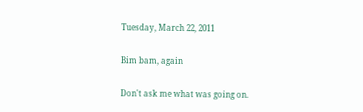Tuesday, March 22, 2011

Bim bam, again

Don't ask me what was going on.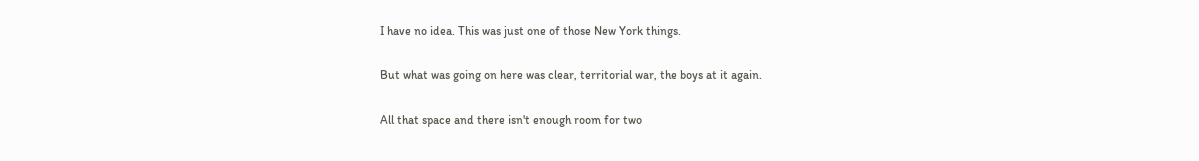I have no idea. This was just one of those New York things.

But what was going on here was clear, territorial war, the boys at it again.

All that space and there isn't enough room for two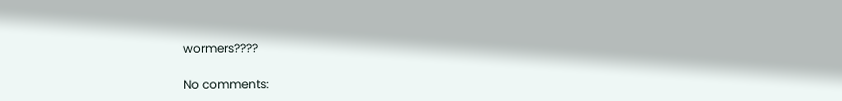wormers????

No comments: